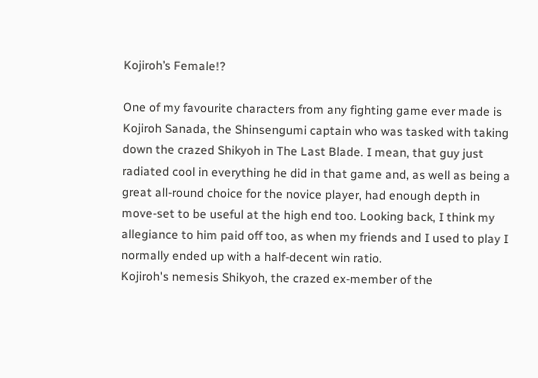Kojiroh’s Female!?

One of my favourite characters from any fighting game ever made is Kojiroh Sanada, the Shinsengumi captain who was tasked with taking down the crazed Shikyoh in The Last Blade. I mean, that guy just radiated cool in everything he did in that game and, as well as being a great all-round choice for the novice player, had enough depth in move-set to be useful at the high end too. Looking back, I think my allegiance to him paid off too, as when my friends and I used to play I normally ended up with a half-decent win ratio.
Kojiroh's nemesis Shikyoh, the crazed ex-member of the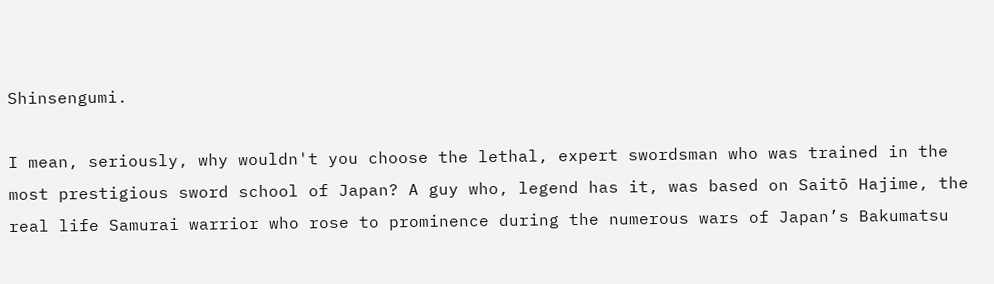Shinsengumi.

I mean, seriously, why wouldn't you choose the lethal, expert swordsman who was trained in the most prestigious sword school of Japan? A guy who, legend has it, was based on Saitō Hajime, the real life Samurai warrior who rose to prominence during the numerous wars of Japan’s Bakumatsu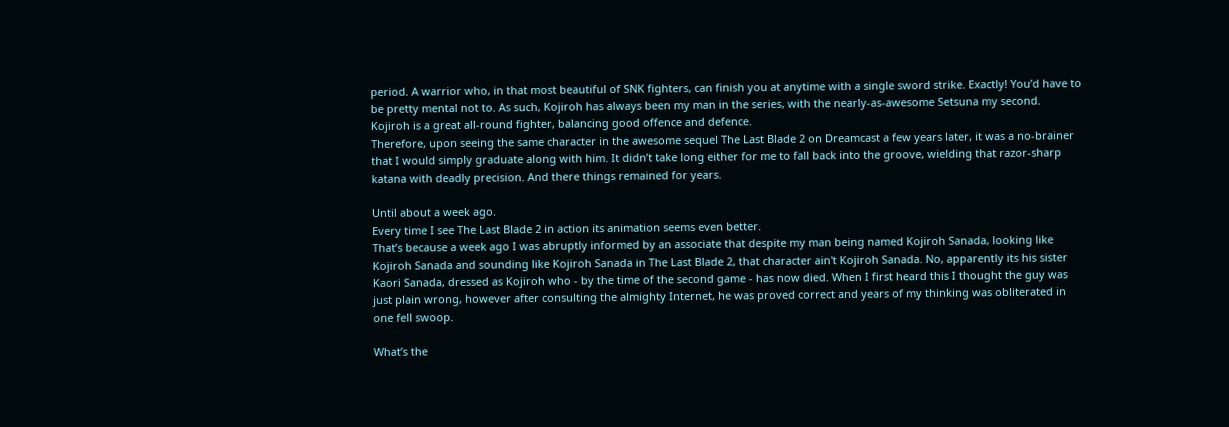period. A warrior who, in that most beautiful of SNK fighters, can finish you at anytime with a single sword strike. Exactly! You’d have to be pretty mental not to. As such, Kojiroh has always been my man in the series, with the nearly-as-awesome Setsuna my second.
Kojiroh is a great all-round fighter, balancing good offence and defence.
Therefore, upon seeing the same character in the awesome sequel The Last Blade 2 on Dreamcast a few years later, it was a no-brainer that I would simply graduate along with him. It didn’t take long either for me to fall back into the groove, wielding that razor-sharp katana with deadly precision. And there things remained for years.

Until about a week ago.
Every time I see The Last Blade 2 in action its animation seems even better.
That’s because a week ago I was abruptly informed by an associate that despite my man being named Kojiroh Sanada, looking like Kojiroh Sanada and sounding like Kojiroh Sanada in The Last Blade 2, that character ain't Kojiroh Sanada. No, apparently its his sister Kaori Sanada, dressed as Kojiroh who - by the time of the second game - has now died. When I first heard this I thought the guy was just plain wrong, however after consulting the almighty Internet, he was proved correct and years of my thinking was obliterated in one fell swoop.

What’s the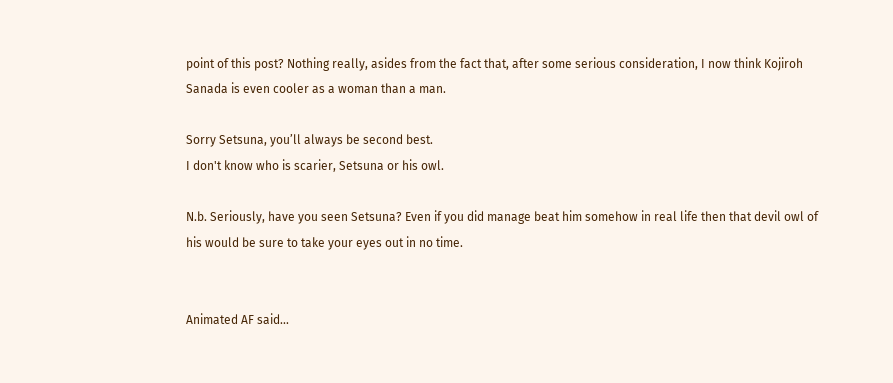point of this post? Nothing really, asides from the fact that, after some serious consideration, I now think Kojiroh Sanada is even cooler as a woman than a man.

Sorry Setsuna, you’ll always be second best.
I don't know who is scarier, Setsuna or his owl.

N.b. Seriously, have you seen Setsuna? Even if you did manage beat him somehow in real life then that devil owl of his would be sure to take your eyes out in no time.


Animated AF said...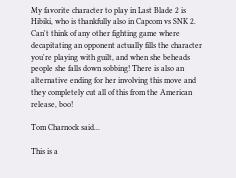My favorite character to play in Last Blade 2 is Hibiki, who is thankfully also in Capcom vs SNK 2. Can't think of any other fighting game where decapitating an opponent actually fills the character you're playing with guilt, and when she beheads people she falls down sobbing! There is also an alternative ending for her involving this move and they completely cut all of this from the American release, boo!

Tom Charnock said...

This is a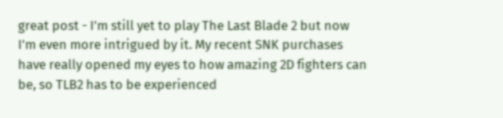great post - I'm still yet to play The Last Blade 2 but now I'm even more intrigued by it. My recent SNK purchases have really opened my eyes to how amazing 2D fighters can be, so TLB2 has to be experienced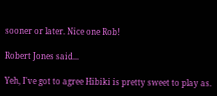sooner or later. Nice one Rob!

Robert Jones said...

Yeh, I've got to agree Hibiki is pretty sweet to play as.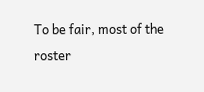To be fair, most of the roster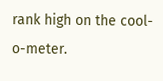rank high on the cool-o-meter.